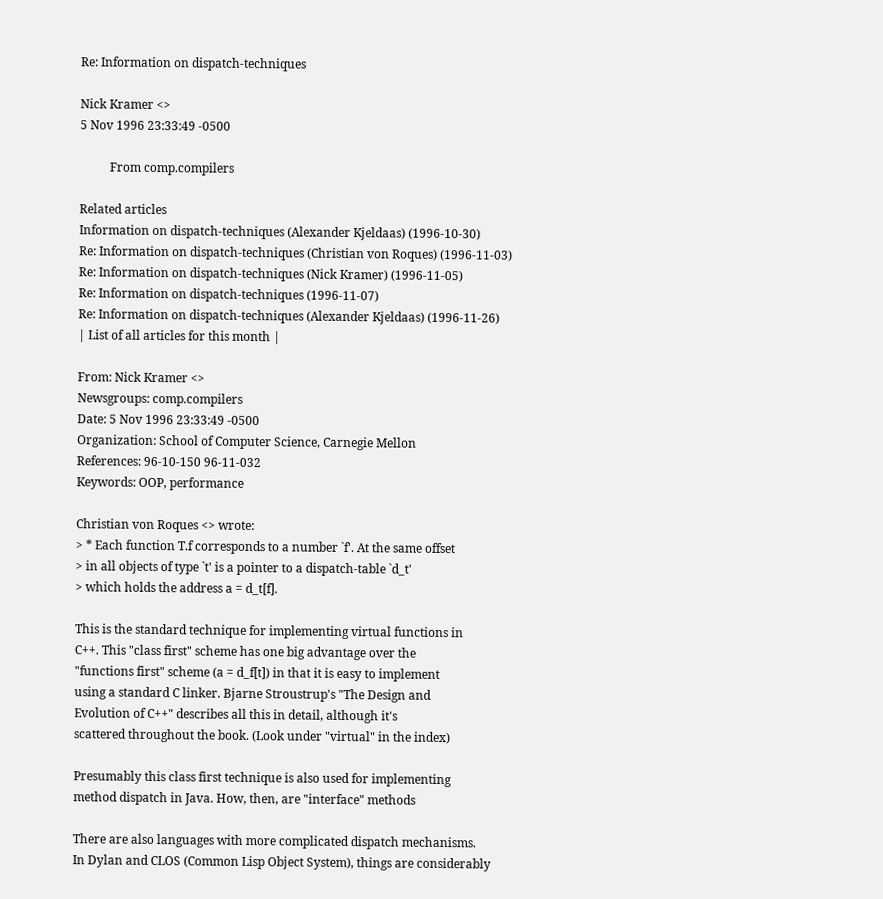Re: Information on dispatch-techniques

Nick Kramer <>
5 Nov 1996 23:33:49 -0500

          From comp.compilers

Related articles
Information on dispatch-techniques (Alexander Kjeldaas) (1996-10-30)
Re: Information on dispatch-techniques (Christian von Roques) (1996-11-03)
Re: Information on dispatch-techniques (Nick Kramer) (1996-11-05)
Re: Information on dispatch-techniques (1996-11-07)
Re: Information on dispatch-techniques (Alexander Kjeldaas) (1996-11-26)
| List of all articles for this month |

From: Nick Kramer <>
Newsgroups: comp.compilers
Date: 5 Nov 1996 23:33:49 -0500
Organization: School of Computer Science, Carnegie Mellon
References: 96-10-150 96-11-032
Keywords: OOP, performance

Christian von Roques <> wrote:
> * Each function T.f corresponds to a number `f'. At the same offset
> in all objects of type `t' is a pointer to a dispatch-table `d_t'
> which holds the address a = d_t[f].

This is the standard technique for implementing virtual functions in
C++. This "class first" scheme has one big advantage over the
"functions first" scheme (a = d_f[t]) in that it is easy to implement
using a standard C linker. Bjarne Stroustrup's "The Design and
Evolution of C++" describes all this in detail, although it's
scattered throughout the book. (Look under "virtual" in the index)

Presumably this class first technique is also used for implementing
method dispatch in Java. How, then, are "interface" methods

There are also languages with more complicated dispatch mechanisms.
In Dylan and CLOS (Common Lisp Object System), things are considerably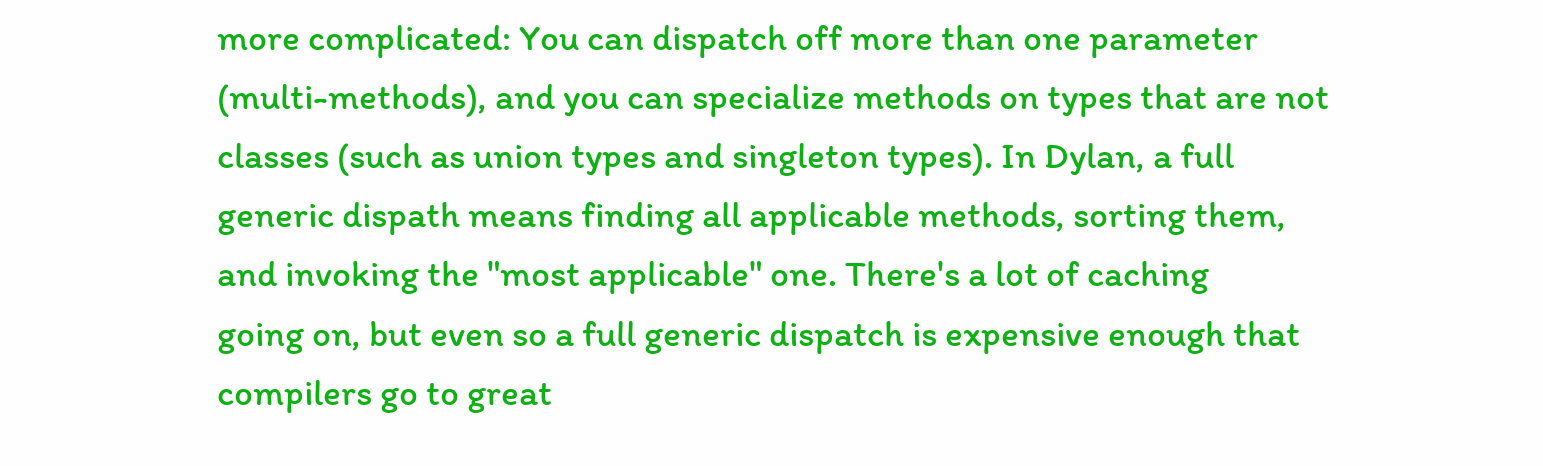more complicated: You can dispatch off more than one parameter
(multi-methods), and you can specialize methods on types that are not
classes (such as union types and singleton types). In Dylan, a full
generic dispath means finding all applicable methods, sorting them,
and invoking the "most applicable" one. There's a lot of caching
going on, but even so a full generic dispatch is expensive enough that
compilers go to great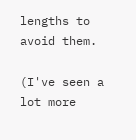lengths to avoid them.

(I've seen a lot more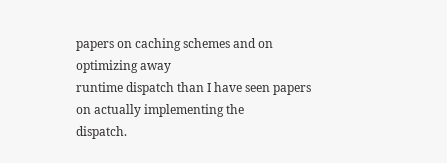papers on caching schemes and on optimizing away
runtime dispatch than I have seen papers on actually implementing the
dispatch.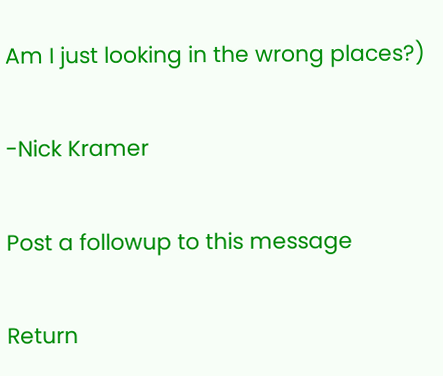Am I just looking in the wrong places?)

-Nick Kramer

Post a followup to this message

Return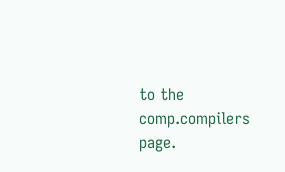to the comp.compilers page.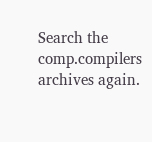Search the comp.compilers archives again.